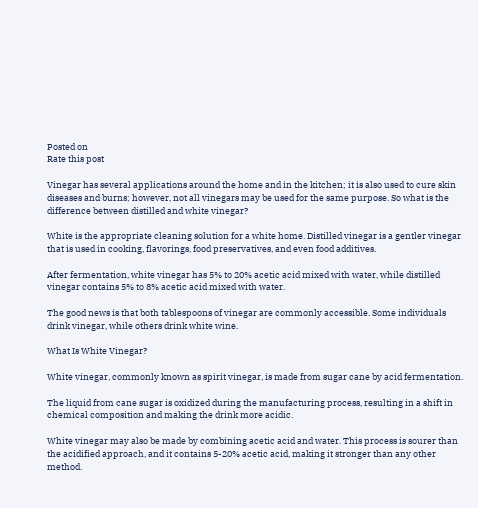Posted on
Rate this post

Vinegar has several applications around the home and in the kitchen; it is also used to cure skin diseases and burns; however, not all vinegars may be used for the same purpose. So what is the difference between distilled and white vinegar?

White is the appropriate cleaning solution for a white home. Distilled vinegar is a gentler vinegar that is used in cooking, flavorings, food preservatives, and even food additives.

After fermentation, white vinegar has 5% to 20% acetic acid mixed with water, while distilled vinegar contains 5% to 8% acetic acid mixed with water.

The good news is that both tablespoons of vinegar are commonly accessible. Some individuals drink vinegar, while others drink white wine.

What Is White Vinegar?

White vinegar, commonly known as spirit vinegar, is made from sugar cane by acid fermentation.

The liquid from cane sugar is oxidized during the manufacturing process, resulting in a shift in chemical composition and making the drink more acidic.

White vinegar may also be made by combining acetic acid and water. This process is sourer than the acidified approach, and it contains 5-20% acetic acid, making it stronger than any other method.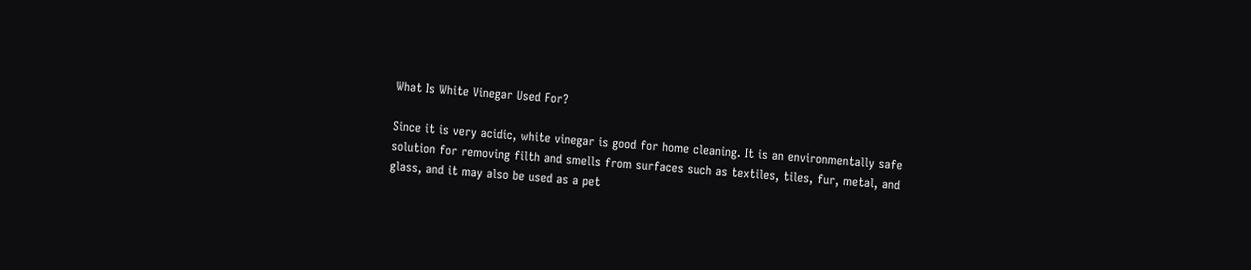What Is White Vinegar Used For?

Since it is very acidic, white vinegar is good for home cleaning. It is an environmentally safe solution for removing filth and smells from surfaces such as textiles, tiles, fur, metal, and glass, and it may also be used as a pet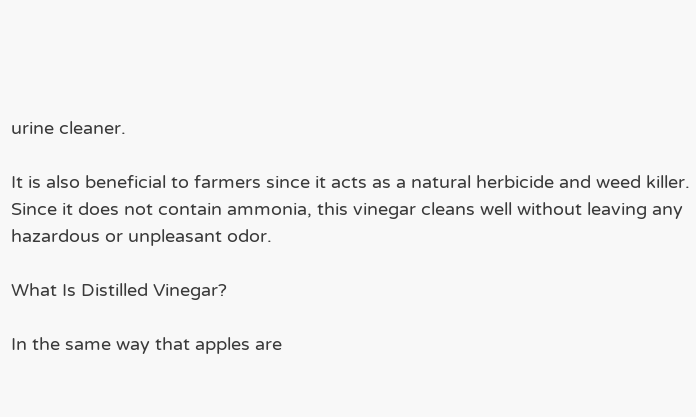urine cleaner.

It is also beneficial to farmers since it acts as a natural herbicide and weed killer. Since it does not contain ammonia, this vinegar cleans well without leaving any hazardous or unpleasant odor.

What Is Distilled Vinegar?

In the same way that apples are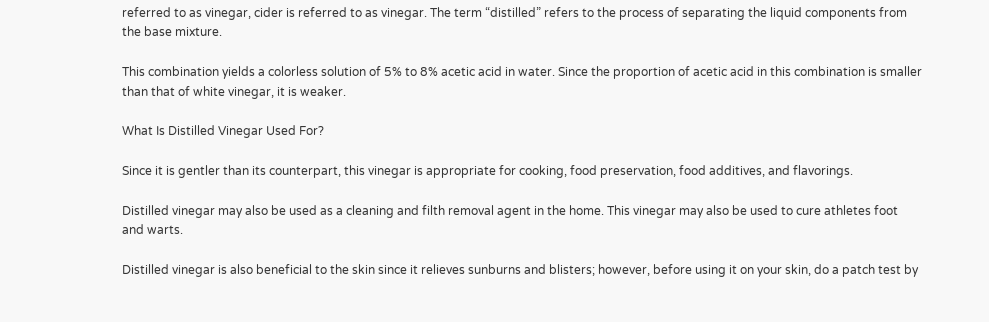referred to as vinegar, cider is referred to as vinegar. The term “distilled” refers to the process of separating the liquid components from the base mixture.

This combination yields a colorless solution of 5% to 8% acetic acid in water. Since the proportion of acetic acid in this combination is smaller than that of white vinegar, it is weaker.

What Is Distilled Vinegar Used For?

Since it is gentler than its counterpart, this vinegar is appropriate for cooking, food preservation, food additives, and flavorings.

Distilled vinegar may also be used as a cleaning and filth removal agent in the home. This vinegar may also be used to cure athletes foot and warts.

Distilled vinegar is also beneficial to the skin since it relieves sunburns and blisters; however, before using it on your skin, do a patch test by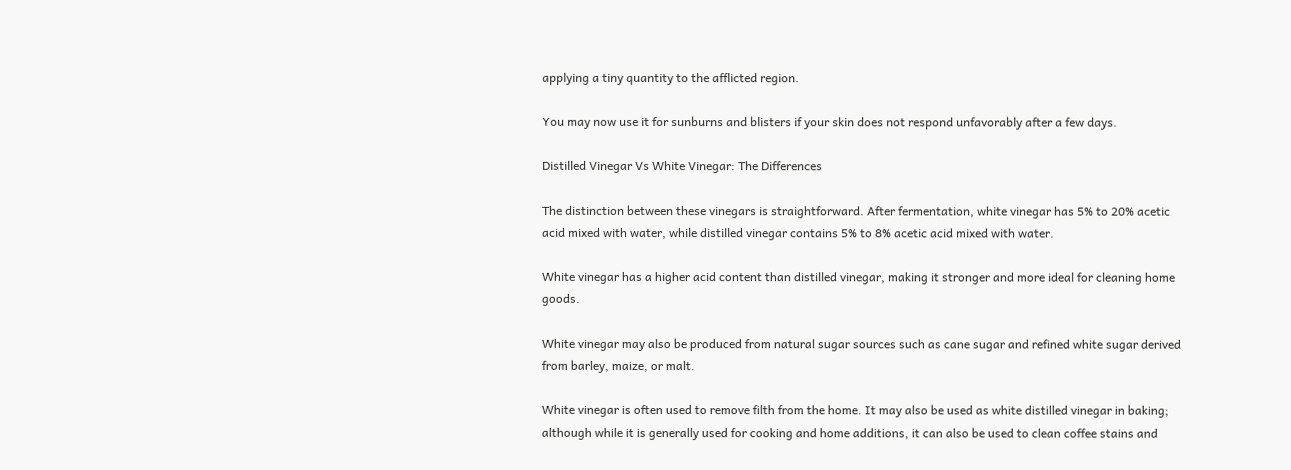applying a tiny quantity to the afflicted region.

You may now use it for sunburns and blisters if your skin does not respond unfavorably after a few days.

Distilled Vinegar Vs White Vinegar: The Differences

The distinction between these vinegars is straightforward. After fermentation, white vinegar has 5% to 20% acetic acid mixed with water, while distilled vinegar contains 5% to 8% acetic acid mixed with water.

White vinegar has a higher acid content than distilled vinegar, making it stronger and more ideal for cleaning home goods.

White vinegar may also be produced from natural sugar sources such as cane sugar and refined white sugar derived from barley, maize, or malt.

White vinegar is often used to remove filth from the home. It may also be used as white distilled vinegar in baking; although while it is generally used for cooking and home additions, it can also be used to clean coffee stains and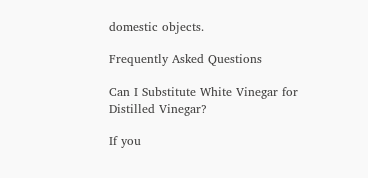domestic objects.

Frequently Asked Questions

Can I Substitute White Vinegar for Distilled Vinegar?

If you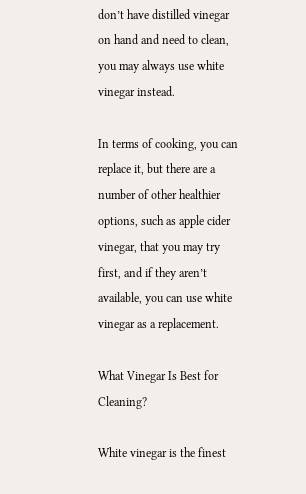don’t have distilled vinegar on hand and need to clean, you may always use white vinegar instead.

In terms of cooking, you can replace it, but there are a number of other healthier options, such as apple cider vinegar, that you may try first, and if they aren’t available, you can use white vinegar as a replacement.

What Vinegar Is Best for Cleaning?

White vinegar is the finest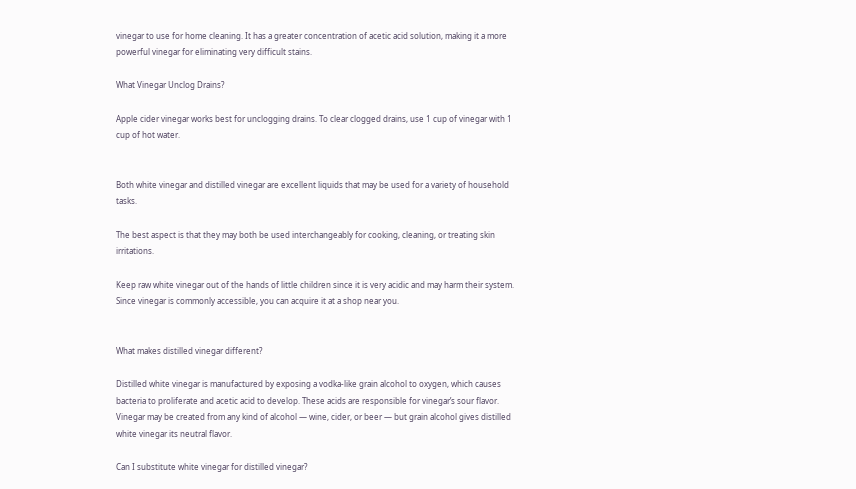vinegar to use for home cleaning. It has a greater concentration of acetic acid solution, making it a more powerful vinegar for eliminating very difficult stains.

What Vinegar Unclog Drains?

Apple cider vinegar works best for unclogging drains. To clear clogged drains, use 1 cup of vinegar with 1 cup of hot water.


Both white vinegar and distilled vinegar are excellent liquids that may be used for a variety of household tasks.

The best aspect is that they may both be used interchangeably for cooking, cleaning, or treating skin irritations.

Keep raw white vinegar out of the hands of little children since it is very acidic and may harm their system. Since vinegar is commonly accessible, you can acquire it at a shop near you.


What makes distilled vinegar different?

Distilled white vinegar is manufactured by exposing a vodka-like grain alcohol to oxygen, which causes bacteria to proliferate and acetic acid to develop. These acids are responsible for vinegar’s sour flavor. Vinegar may be created from any kind of alcohol — wine, cider, or beer — but grain alcohol gives distilled white vinegar its neutral flavor.

Can I substitute white vinegar for distilled vinegar?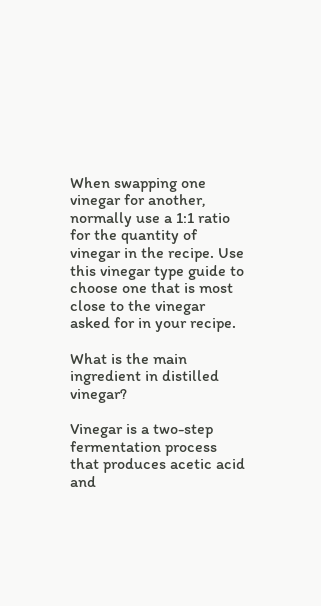When swapping one vinegar for another, normally use a 1:1 ratio for the quantity of vinegar in the recipe. Use this vinegar type guide to choose one that is most close to the vinegar asked for in your recipe.

What is the main ingredient in distilled vinegar?

Vinegar is a two-step fermentation process that produces acetic acid and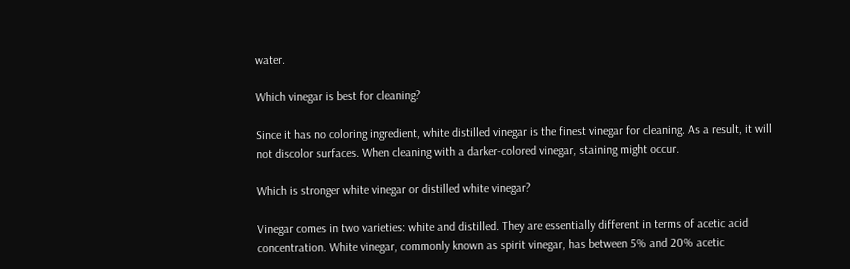water.

Which vinegar is best for cleaning?

Since it has no coloring ingredient, white distilled vinegar is the finest vinegar for cleaning. As a result, it will not discolor surfaces. When cleaning with a darker-colored vinegar, staining might occur.

Which is stronger white vinegar or distilled white vinegar?

Vinegar comes in two varieties: white and distilled. They are essentially different in terms of acetic acid concentration. White vinegar, commonly known as spirit vinegar, has between 5% and 20% acetic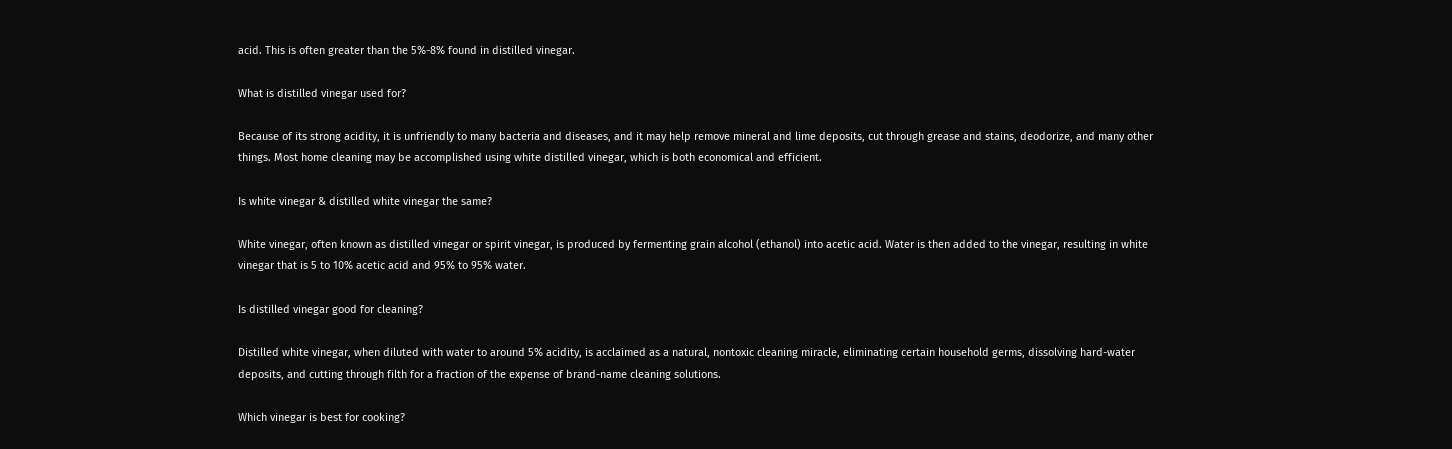acid. This is often greater than the 5%-8% found in distilled vinegar.

What is distilled vinegar used for?

Because of its strong acidity, it is unfriendly to many bacteria and diseases, and it may help remove mineral and lime deposits, cut through grease and stains, deodorize, and many other things. Most home cleaning may be accomplished using white distilled vinegar, which is both economical and efficient.

Is white vinegar & distilled white vinegar the same?

White vinegar, often known as distilled vinegar or spirit vinegar, is produced by fermenting grain alcohol (ethanol) into acetic acid. Water is then added to the vinegar, resulting in white vinegar that is 5 to 10% acetic acid and 95% to 95% water.

Is distilled vinegar good for cleaning?

Distilled white vinegar, when diluted with water to around 5% acidity, is acclaimed as a natural, nontoxic cleaning miracle, eliminating certain household germs, dissolving hard-water deposits, and cutting through filth for a fraction of the expense of brand-name cleaning solutions.

Which vinegar is best for cooking?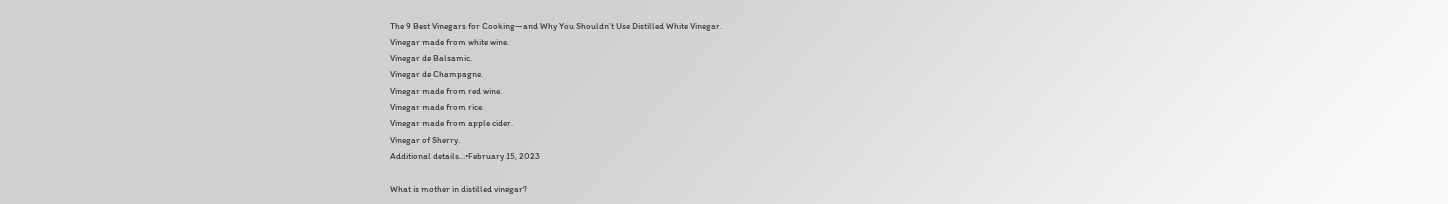The 9 Best Vinegars for Cooking—and Why You Shouldn’t Use Distilled White Vinegar.
Vinegar made from white wine.
Vinegar de Balsamic.
Vinegar de Champagne.
Vinegar made from red wine.
Vinegar made from rice.
Vinegar made from apple cider.
Vinegar of Sherry.
Additional details…•February 15, 2023

What is mother in distilled vinegar?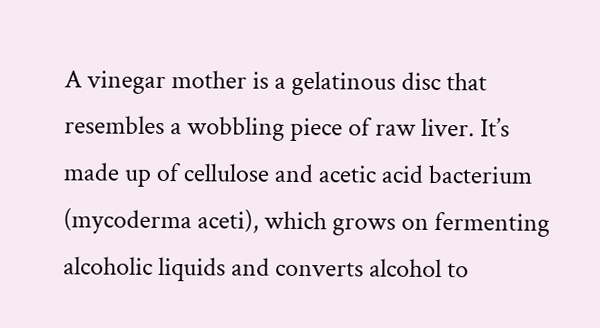A vinegar mother is a gelatinous disc that resembles a wobbling piece of raw liver. It’s made up of cellulose and acetic acid bacterium (mycoderma aceti), which grows on fermenting alcoholic liquids and converts alcohol to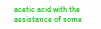acetic acid with the assistance of some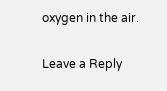oxygen in the air.

Leave a Reply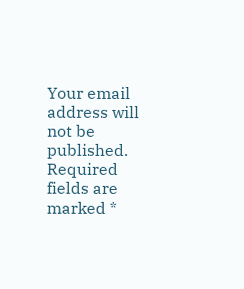Your email address will not be published. Required fields are marked *